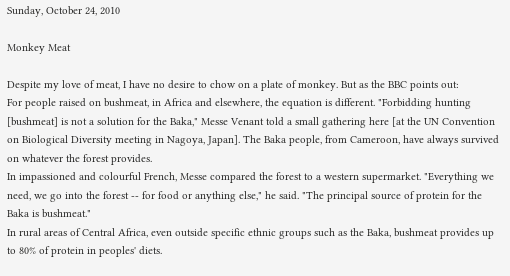Sunday, October 24, 2010

Monkey Meat

Despite my love of meat, I have no desire to chow on a plate of monkey. But as the BBC points out:
For people raised on bushmeat, in Africa and elsewhere, the equation is different. "Forbidding hunting [bushmeat] is not a solution for the Baka," Messe Venant told a small gathering here [at the UN Convention on Biological Diversity meeting in Nagoya, Japan]. The Baka people, from Cameroon, have always survived on whatever the forest provides.
In impassioned and colourful French, Messe compared the forest to a western supermarket. "Everything we need, we go into the forest -- for food or anything else," he said. "The principal source of protein for the Baka is bushmeat."
In rural areas of Central Africa, even outside specific ethnic groups such as the Baka, bushmeat provides up to 80% of protein in peoples' diets.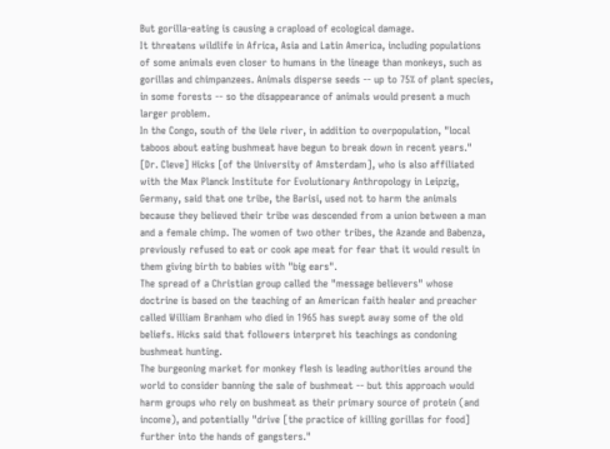But gorilla-eating is causing a crapload of ecological damage.
It threatens wildlife in Africa, Asia and Latin America, including populations of some animals even closer to humans in the lineage than monkeys, such as gorillas and chimpanzees. Animals disperse seeds -- up to 75% of plant species, in some forests -- so the disappearance of animals would present a much larger problem.
In the Congo, south of the Uele river, in addition to overpopulation, "local taboos about eating bushmeat have begun to break down in recent years."
[Dr. Cleve] Hicks [of the University of Amsterdam], who is also affiliated with the Max Planck Institute for Evolutionary Anthropology in Leipzig, Germany, said that one tribe, the Barisi, used not to harm the animals because they believed their tribe was descended from a union between a man and a female chimp. The women of two other tribes, the Azande and Babenza, previously refused to eat or cook ape meat for fear that it would result in them giving birth to babies with "big ears".
The spread of a Christian group called the "message believers" whose doctrine is based on the teaching of an American faith healer and preacher called William Branham who died in 1965 has swept away some of the old beliefs. Hicks said that followers interpret his teachings as condoning bushmeat hunting.
The burgeoning market for monkey flesh is leading authorities around the world to consider banning the sale of bushmeat -- but this approach would harm groups who rely on bushmeat as their primary source of protein (and income), and potentially "drive [the practice of killing gorillas for food] further into the hands of gangsters."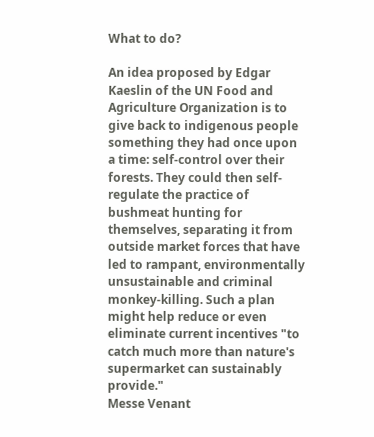What to do?

An idea proposed by Edgar Kaeslin of the UN Food and Agriculture Organization is to give back to indigenous people something they had once upon a time: self-control over their forests. They could then self-regulate the practice of bushmeat hunting for themselves, separating it from outside market forces that have led to rampant, environmentally unsustainable and criminal monkey-killing. Such a plan might help reduce or even eliminate current incentives "to catch much more than nature's supermarket can sustainably provide."
Messe Venant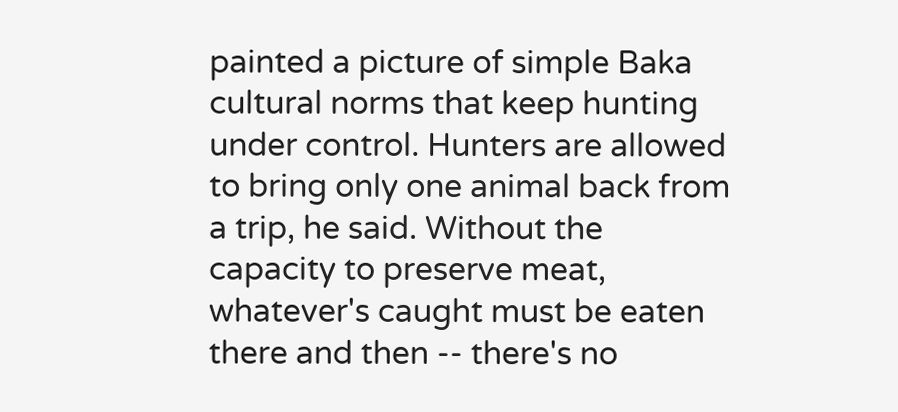painted a picture of simple Baka cultural norms that keep hunting under control. Hunters are allowed to bring only one animal back from a trip, he said. Without the capacity to preserve meat, whatever's caught must be eaten there and then -- there's no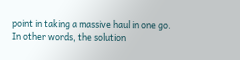point in taking a massive haul in one go.
In other words, the solution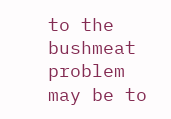to the bushmeat problem may be to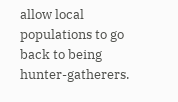allow local populations to go back to being hunter-gatherers.